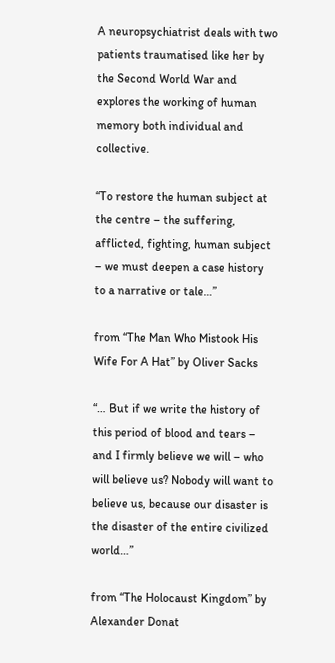A neuropsychiatrist deals with two patients traumatised like her by the Second World War and explores the working of human memory both individual and collective.

“To restore the human subject at the centre – the suffering, afflicted, fighting, human subject – we must deepen a case history to a narrative or tale…”

from “The Man Who Mistook His Wife For A Hat” by Oliver Sacks

“… But if we write the history of this period of blood and tears – and I firmly believe we will – who will believe us? Nobody will want to believe us, because our disaster is the disaster of the entire civilized world…”

from “The Holocaust Kingdom” by Alexander Donat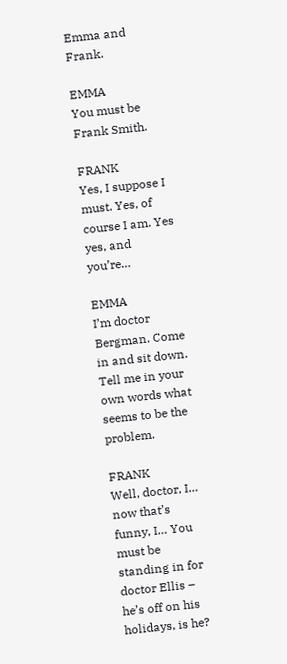Emma and Frank.

EMMA                            You must be Frank Smith.

FRANK                            Yes, I suppose I must. Yes, of course I am. Yes yes, and you’re…

EMMA                            I’m doctor Bergman. Come in and sit down. Tell me in your own words what seems to be the problem.

FRANK                            Well, doctor, I… now that’s funny, I… You must be standing in for doctor Ellis – he’s off on his holidays, is he?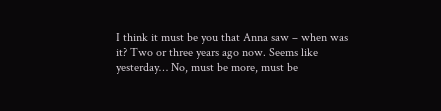I think it must be you that Anna saw – when was it? Two or three years ago now. Seems like yesterday… No, must be more, must be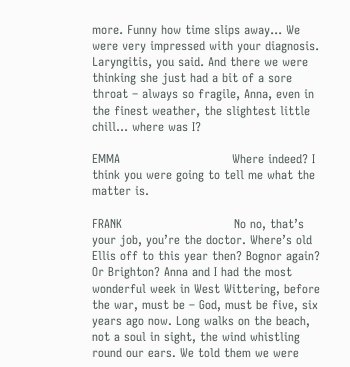more. Funny how time slips away… We were very impressed with your diagnosis. Laryngitis, you said. And there we were thinking she just had a bit of a sore throat – always so fragile, Anna, even in the finest weather, the slightest little chill… where was I?

EMMA                            Where indeed? I think you were going to tell me what the matter is.

FRANK                            No no, that’s your job, you’re the doctor. Where’s old Ellis off to this year then? Bognor again? Or Brighton? Anna and I had the most wonderful week in West Wittering, before the war, must be – God, must be five, six years ago now. Long walks on the beach, not a soul in sight, the wind whistling round our ears. We told them we were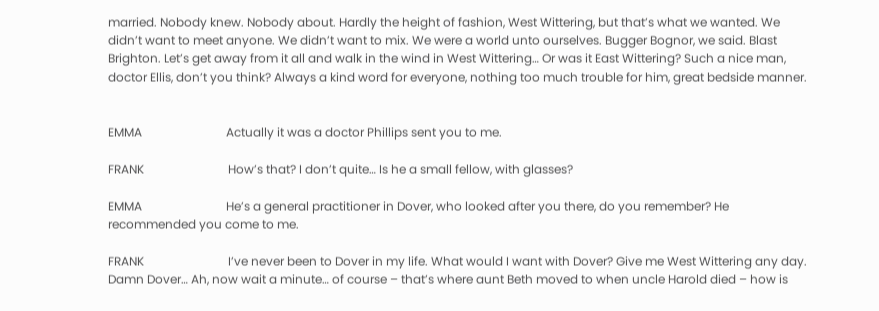married. Nobody knew. Nobody about. Hardly the height of fashion, West Wittering, but that’s what we wanted. We didn’t want to meet anyone. We didn’t want to mix. We were a world unto ourselves. Bugger Bognor, we said. Blast Brighton. Let’s get away from it all and walk in the wind in West Wittering… Or was it East Wittering? Such a nice man, doctor Ellis, don’t you think? Always a kind word for everyone, nothing too much trouble for him, great bedside manner.


EMMA                            Actually it was a doctor Phillips sent you to me.

FRANK                            How’s that? I don’t quite… Is he a small fellow, with glasses?

EMMA                            He’s a general practitioner in Dover, who looked after you there, do you remember? He recommended you come to me.

FRANK                            I’ve never been to Dover in my life. What would I want with Dover? Give me West Wittering any day. Damn Dover… Ah, now wait a minute… of course – that’s where aunt Beth moved to when uncle Harold died – how is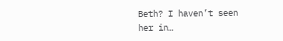Beth? I haven’t seen her in…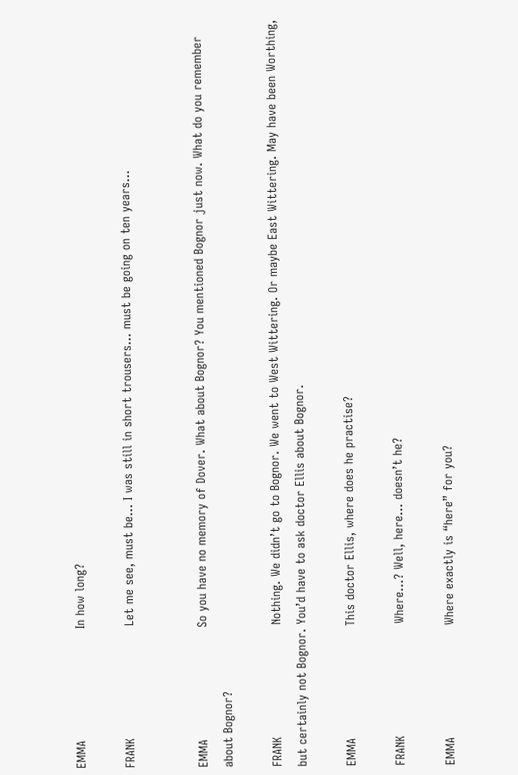EMMA                            In how long?

FRANK                            Let me see, must be… I was still in short trousers… must be going on ten years…


EMMA                            So you have no memory of Dover. What about Bognor? You mentioned Bognor just now. What do you remember about Bognor?

FRANK                            Nothing. We didn’t go to Bognor. We went to West Wittering. Or maybe East Wittering. May have been Worthing, but certainly not Bognor. You’d have to ask doctor Ellis about Bognor.

EMMA                            This doctor Ellis, where does he practise?

FRANK                            Where…? Well, here… doesn’t he?

EMMA                            Where exactly is “here” for you?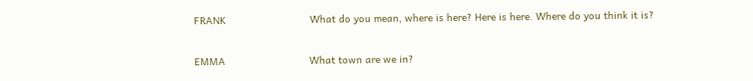FRANK                            What do you mean, where is here? Here is here. Where do you think it is?

EMMA                            What town are we in?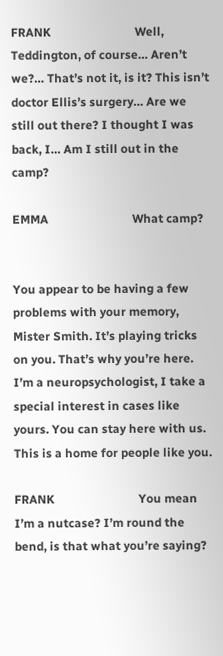FRANK                            Well, Teddington, of course… Aren’t we?… That’s not it, is it? This isn’t doctor Ellis’s surgery… Are we still out there? I thought I was back, I… Am I still out in the camp?

EMMA                            What camp?


You appear to be having a few problems with your memory, Mister Smith. It’s playing tricks on you. That’s why you’re here. I’m a neuropsychologist, I take a special interest in cases like yours. You can stay here with us. This is a home for people like you.

FRANK                            You mean I’m a nutcase? I’m round the bend, is that what you’re saying?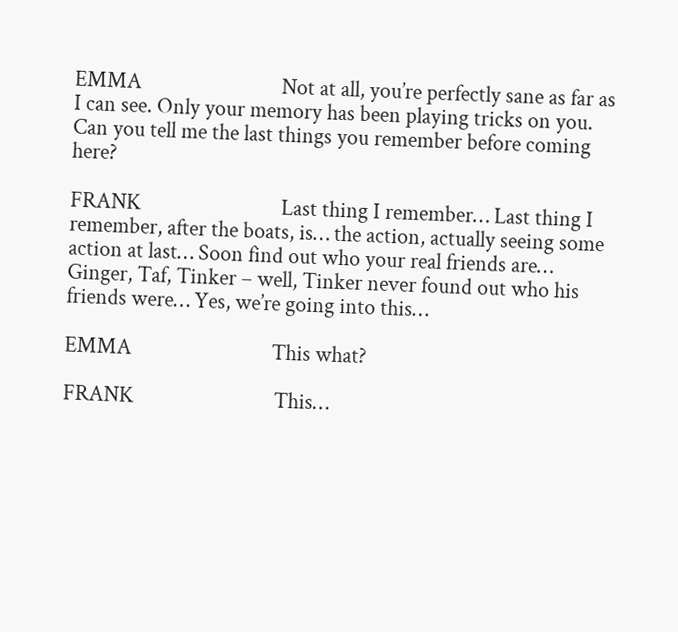EMMA                            Not at all, you’re perfectly sane as far as I can see. Only your memory has been playing tricks on you. Can you tell me the last things you remember before coming here?

FRANK                            Last thing I remember… Last thing I remember, after the boats, is… the action, actually seeing some action at last… Soon find out who your real friends are… Ginger, Taf, Tinker – well, Tinker never found out who his friends were… Yes, we’re going into this…

EMMA                            This what?

FRANK                            This…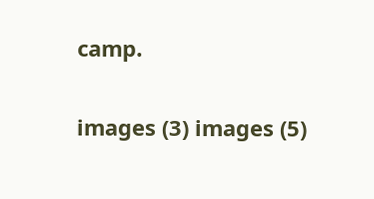camp.


images (3) images (5)